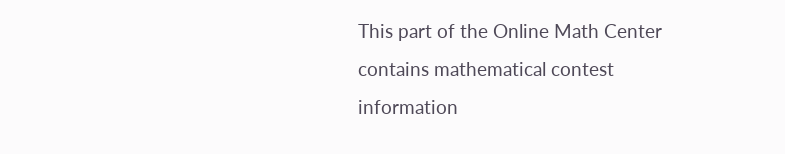This part of the Online Math Center contains mathematical contest information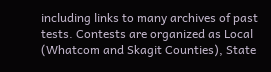including links to many archives of past tests. Contests are organized as Local (Whatcom and Skagit Counties), State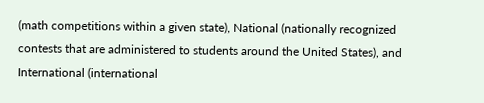(math competitions within a given state), National (nationally recognized contests that are administered to students around the United States), and International (international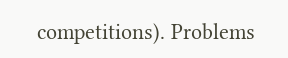competitions). Problems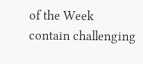of the Week contain challenging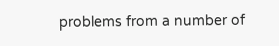problems from a number of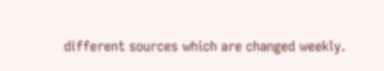different sources which are changed weekly.